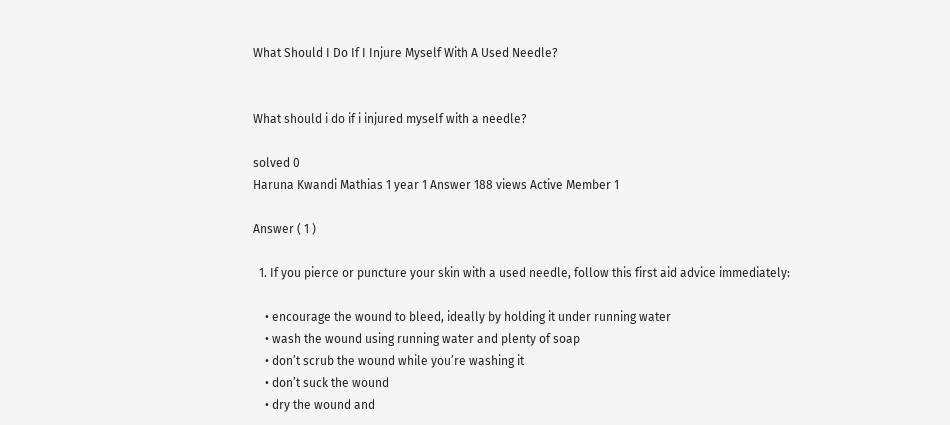What Should I Do If I Injure Myself With A Used Needle?


What should i do if i injured myself with a needle?

solved 0
Haruna Kwandi Mathias 1 year 1 Answer 188 views Active Member 1

Answer ( 1 )

  1. If you pierce or puncture your skin with a used needle, follow this first aid advice immediately:

    • encourage the wound to bleed, ideally by holding it under running water
    • wash the wound using running water and plenty of soap
    • don’t scrub the wound while you’re washing it
    • don’t suck the wound
    • dry the wound and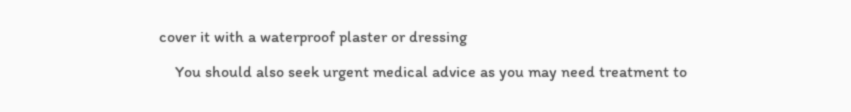cover it with a waterproof plaster or dressing

    You should also seek urgent medical advice as you may need treatment to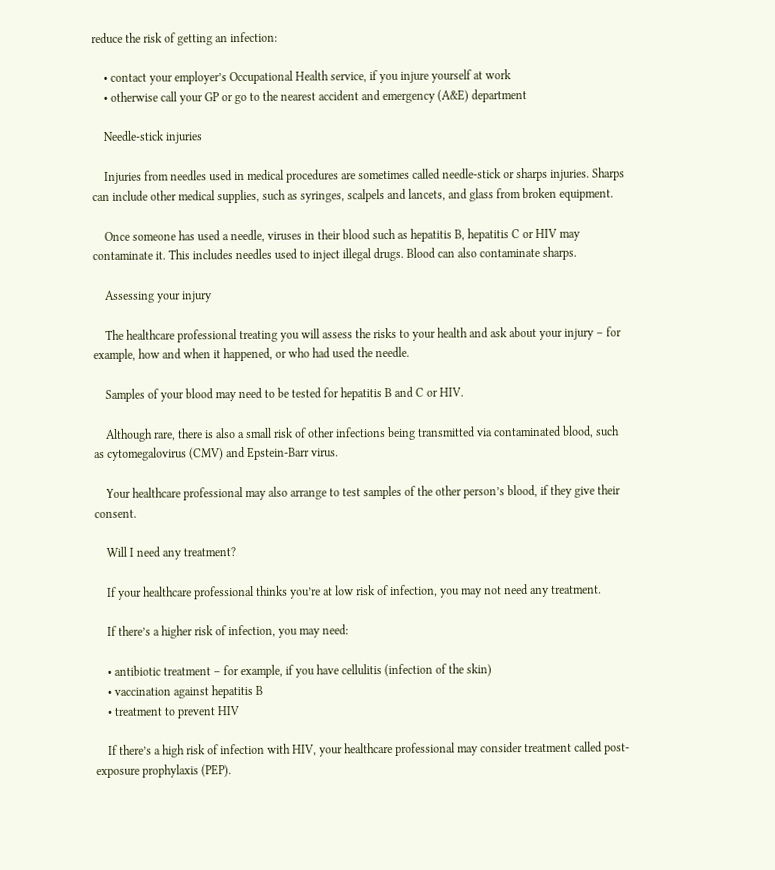reduce the risk of getting an infection:

    • contact your employer’s Occupational Health service, if you injure yourself at work
    • otherwise call your GP or go to the nearest accident and emergency (A&E) department

    Needle-stick injuries

    Injuries from needles used in medical procedures are sometimes called needle-stick or sharps injuries. Sharps can include other medical supplies, such as syringes, scalpels and lancets, and glass from broken equipment.

    Once someone has used a needle, viruses in their blood such as hepatitis B, hepatitis C or HIV may contaminate it. This includes needles used to inject illegal drugs. Blood can also contaminate sharps.

    Assessing your injury

    The healthcare professional treating you will assess the risks to your health and ask about your injury – for example, how and when it happened, or who had used the needle.

    Samples of your blood may need to be tested for hepatitis B and C or HIV.

    Although rare, there is also a small risk of other infections being transmitted via contaminated blood, such as cytomegalovirus (CMV) and Epstein-Barr virus.

    Your healthcare professional may also arrange to test samples of the other person’s blood, if they give their consent.

    Will I need any treatment?

    If your healthcare professional thinks you’re at low risk of infection, you may not need any treatment.

    If there’s a higher risk of infection, you may need:

    • antibiotic treatment – for example, if you have cellulitis (infection of the skin)
    • vaccination against hepatitis B
    • treatment to prevent HIV

    If there’s a high risk of infection with HIV, your healthcare professional may consider treatment called post-exposure prophylaxis (PEP).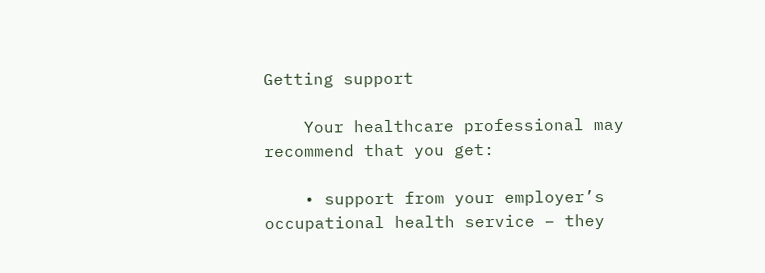Getting support

    Your healthcare professional may recommend that you get:

    • support from your employer’s occupational health service – they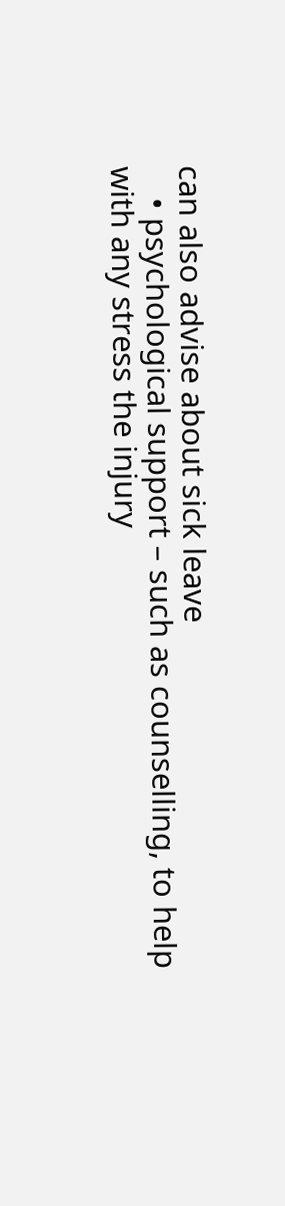can also advise about sick leave
    • psychological support – such as counselling, to help with any stress the injury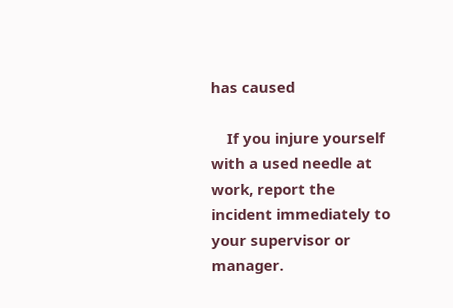has caused

    If you injure yourself with a used needle at work, report the incident immediately to your supervisor or manager.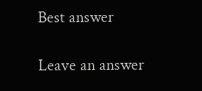Best answer

Leave an answer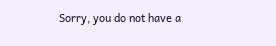Sorry, you do not have a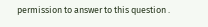permission to answer to this question .